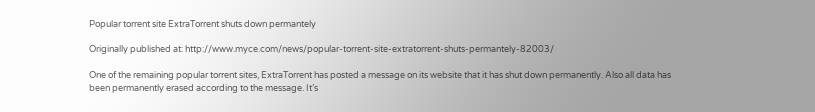Popular torrent site ExtraTorrent shuts down permantely

Originally published at: http://www.myce.com/news/popular-torrent-site-extratorrent-shuts-permantely-82003/

One of the remaining popular torrent sites, ExtraTorrent has posted a message on its website that it has shut down permanently. Also all data has been permanently erased according to the message. It’s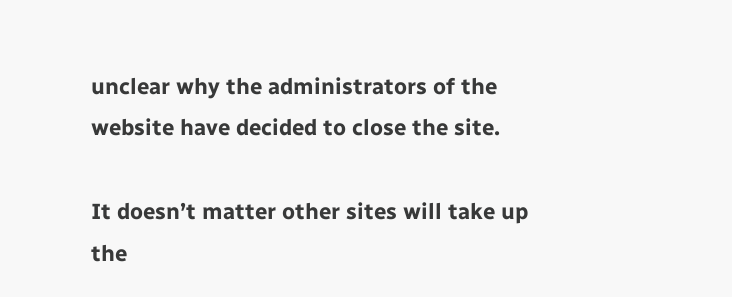unclear why the administrators of the website have decided to close the site.

It doesn’t matter other sites will take up the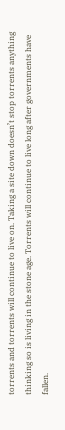torrents and torrents will continue to live on. Taking a site down doesn’t stop torrents anything thinking so is living in the stone age. Torrents will continue to live long after governments have fallen.